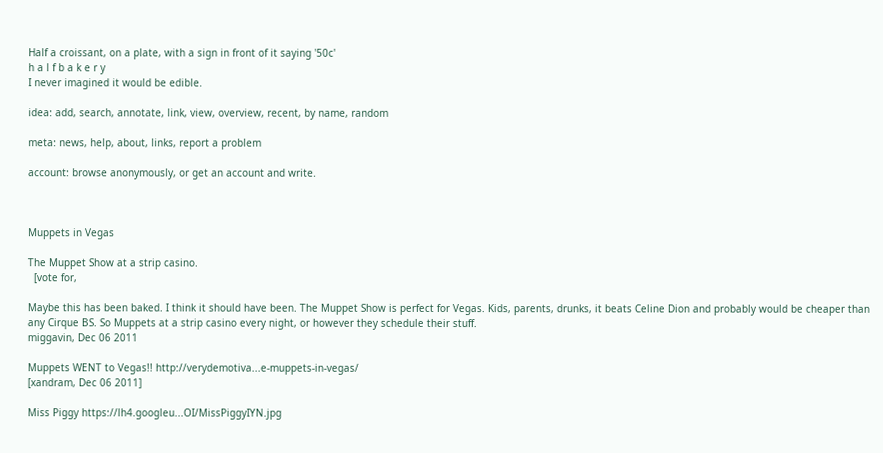Half a croissant, on a plate, with a sign in front of it saying '50c'
h a l f b a k e r y
I never imagined it would be edible.

idea: add, search, annotate, link, view, overview, recent, by name, random

meta: news, help, about, links, report a problem

account: browse anonymously, or get an account and write.



Muppets in Vegas

The Muppet Show at a strip casino.
  [vote for,

Maybe this has been baked. I think it should have been. The Muppet Show is perfect for Vegas. Kids, parents, drunks, it beats Celine Dion and probably would be cheaper than any Cirque BS. So Muppets at a strip casino every night, or however they schedule their stuff.
miggavin, Dec 06 2011

Muppets WENT to Vegas!! http://verydemotiva...e-muppets-in-vegas/
[xandram, Dec 06 2011]

Miss Piggy https://lh4.googleu...OI/MissPiggyIYN.jpg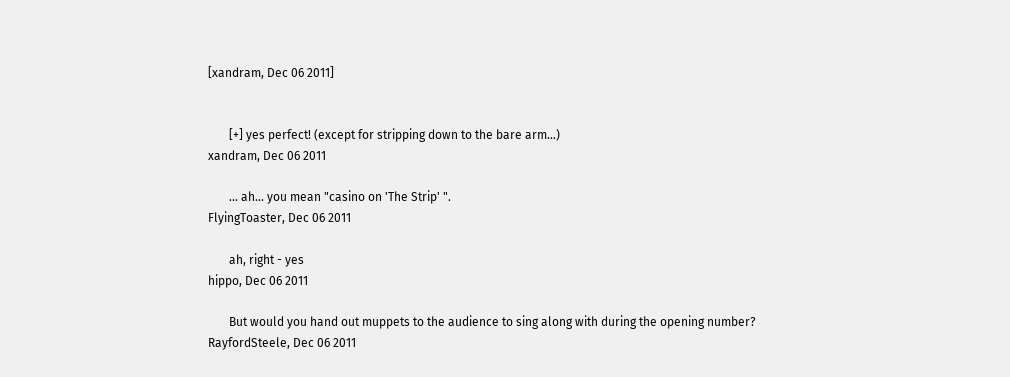[xandram, Dec 06 2011]


       [+] yes perfect! (except for stripping down to the bare arm...)
xandram, Dec 06 2011

       ... ah... you mean "casino on 'The Strip' ".
FlyingToaster, Dec 06 2011

       ah, right - yes
hippo, Dec 06 2011

       But would you hand out muppets to the audience to sing along with during the opening number?
RayfordSteele, Dec 06 2011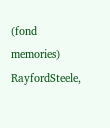(fond memories)
RayfordSteele,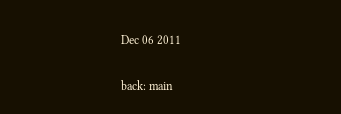Dec 06 2011


back: main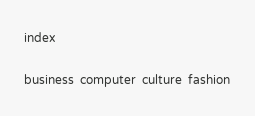index

business  computer  culture  fashion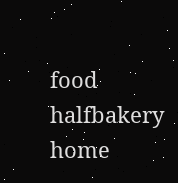food  halfbakery  home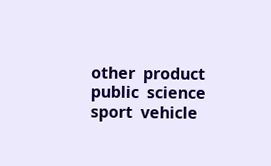other  product  public  science  sport  vehicle